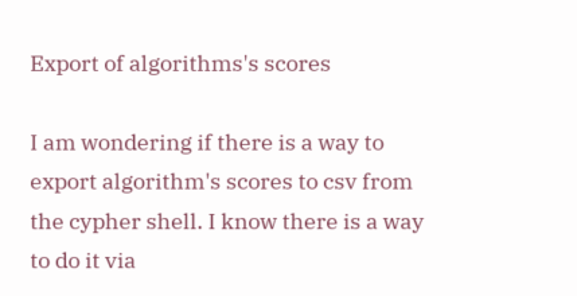Export of algorithms's scores

I am wondering if there is a way to export algorithm's scores to csv from the cypher shell. I know there is a way to do it via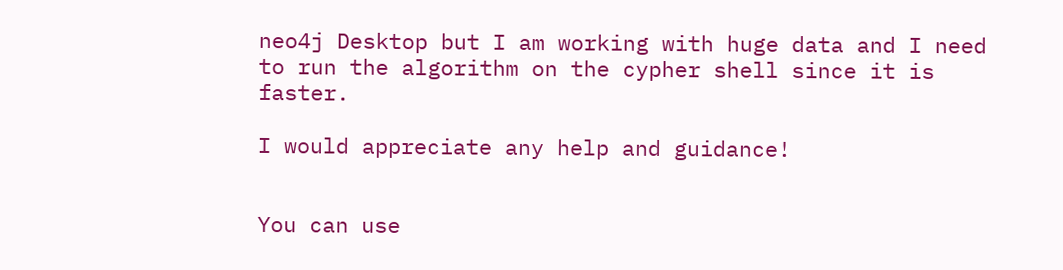neo4j Desktop but I am working with huge data and I need to run the algorithm on the cypher shell since it is faster.

I would appreciate any help and guidance!


You can use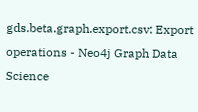gds.beta.graph.export.csv: Export operations - Neo4j Graph Data Science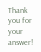Thank you for your answer!